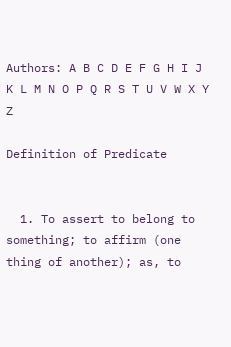Authors: A B C D E F G H I J K L M N O P Q R S T U V W X Y Z

Definition of Predicate


  1. To assert to belong to something; to affirm (one thing of another); as, to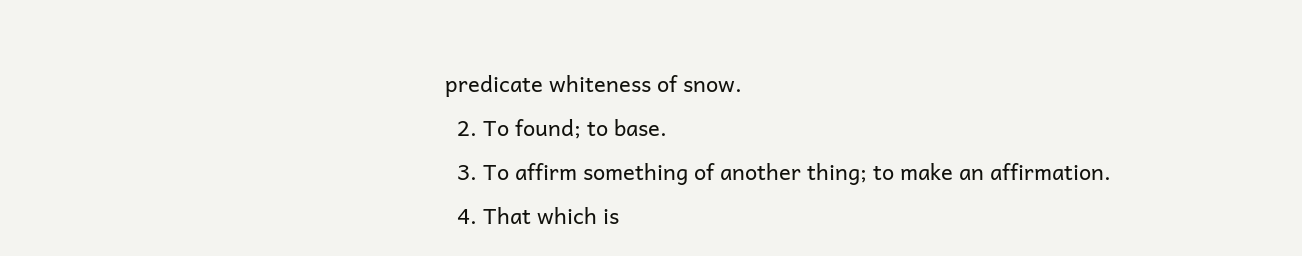predicate whiteness of snow.
  2. To found; to base.
  3. To affirm something of another thing; to make an affirmation.
  4. That which is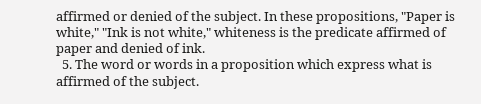affirmed or denied of the subject. In these propositions, "Paper is white," "Ink is not white," whiteness is the predicate affirmed of paper and denied of ink.
  5. The word or words in a proposition which express what is affirmed of the subject.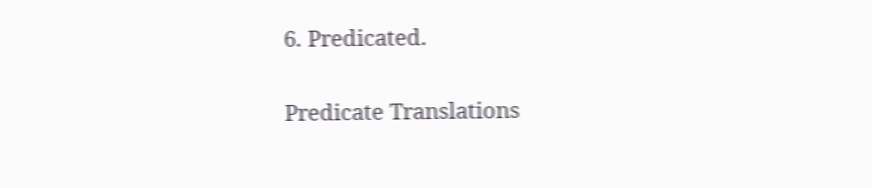6. Predicated.

Predicate Translations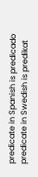predicate in Spanish is predicado
predicate in Swedish is predikat